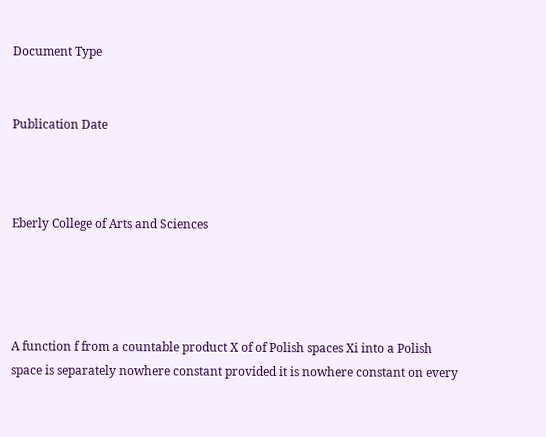Document Type


Publication Date



Eberly College of Arts and Sciences




A function f from a countable product X of of Polish spaces Xi into a Polish space is separately nowhere constant provided it is nowhere constant on every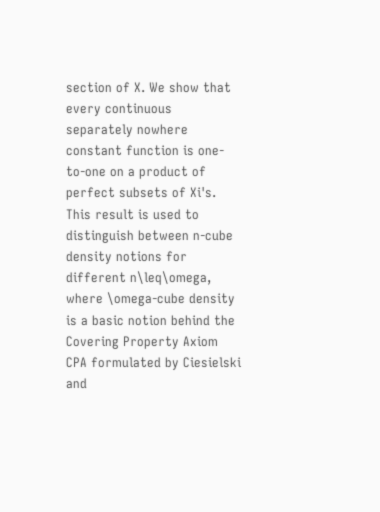section of X. We show that every continuous separately nowhere constant function is one-to-one on a product of perfect subsets of Xi's. This result is used to distinguish between n-cube density notions for different n\leq\omega, where \omega-cube density is a basic notion behind the Covering Property Axiom CPA formulated by Ciesielski and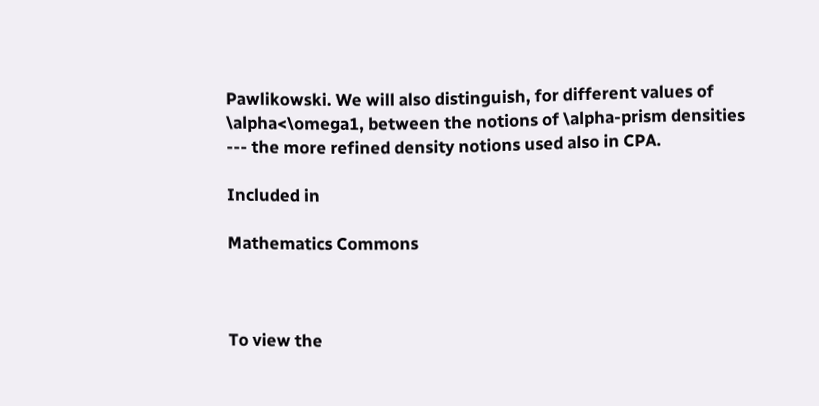Pawlikowski. We will also distinguish, for different values of \alpha<\omega1, between the notions of \alpha-prism densities --- the more refined density notions used also in CPA.

Included in

Mathematics Commons



To view the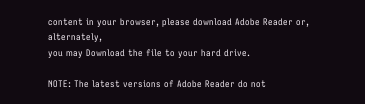content in your browser, please download Adobe Reader or, alternately,
you may Download the file to your hard drive.

NOTE: The latest versions of Adobe Reader do not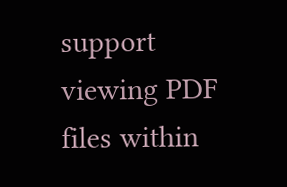support viewing PDF files within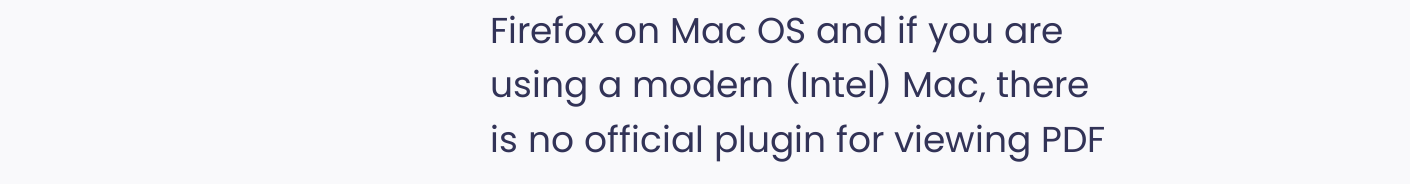Firefox on Mac OS and if you are using a modern (Intel) Mac, there is no official plugin for viewing PDF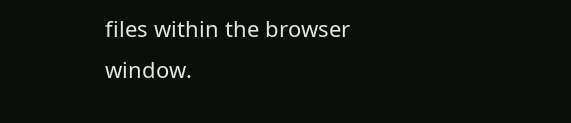files within the browser window.